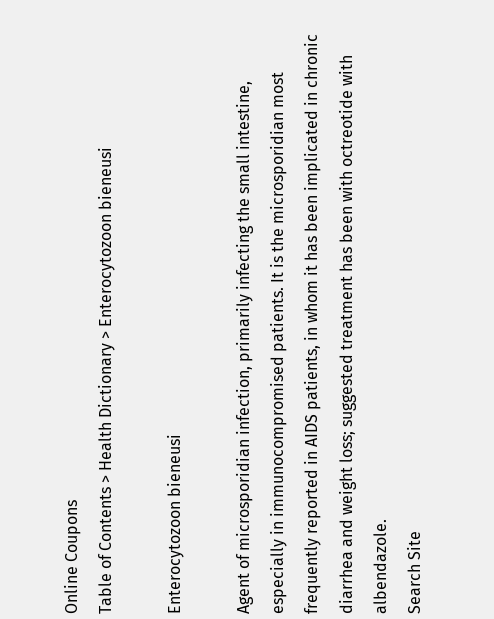Online Coupons
Table of Contents > Health Dictionary > Enterocytozoon bieneusi

Enterocytozoon bieneusi

Agent of microsporidian infection, primarily infecting the small intestine, especially in immunocompromised patients. It is the microsporidian most frequently reported in AIDS patients, in whom it has been implicated in chronic diarrhea and weight loss; suggested treatment has been with octreotide with albendazole.
Search Site